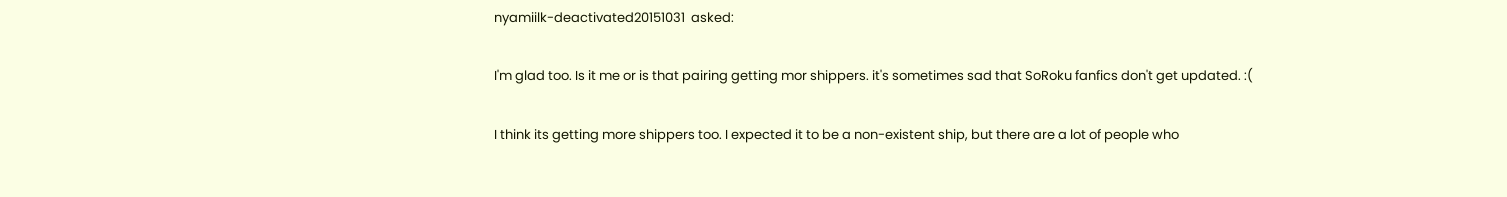nyamiilk-deactivated20151031  asked:

I'm glad too. Is it me or is that pairing getting mor shippers. it's sometimes sad that SoRoku fanfics don't get updated. :(

I think its getting more shippers too. I expected it to be a non-existent ship, but there are a lot of people who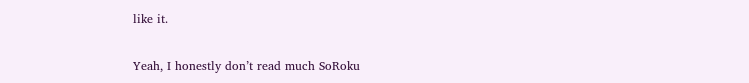like it.

Yeah, I honestly don’t read much SoRoku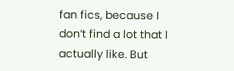fan fics, because I don’t find a lot that I actually like. But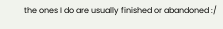the ones I do are usually finished or abandoned :/